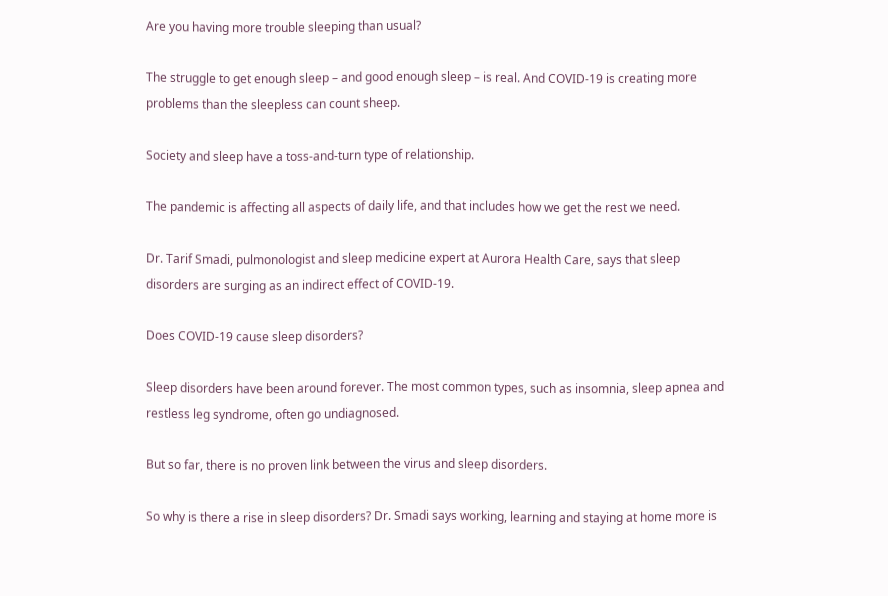Are you having more trouble sleeping than usual?

The struggle to get enough sleep – and good enough sleep – is real. And COVID-19 is creating more problems than the sleepless can count sheep.

Society and sleep have a toss-and-turn type of relationship.

The pandemic is affecting all aspects of daily life, and that includes how we get the rest we need.

Dr. Tarif Smadi, pulmonologist and sleep medicine expert at Aurora Health Care, says that sleep disorders are surging as an indirect effect of COVID-19.

Does COVID-19 cause sleep disorders?

Sleep disorders have been around forever. The most common types, such as insomnia, sleep apnea and restless leg syndrome, often go undiagnosed.

But so far, there is no proven link between the virus and sleep disorders.

So why is there a rise in sleep disorders? Dr. Smadi says working, learning and staying at home more is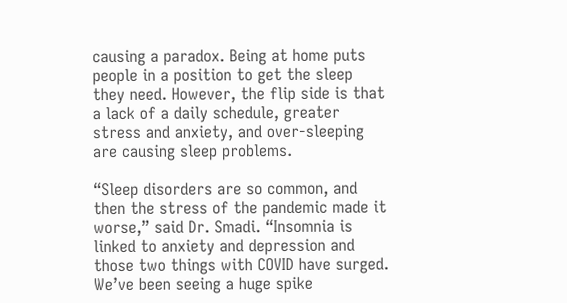causing a paradox. Being at home puts people in a position to get the sleep they need. However, the flip side is that a lack of a daily schedule, greater stress and anxiety, and over-sleeping are causing sleep problems.

“Sleep disorders are so common, and then the stress of the pandemic made it worse,” said Dr. Smadi. “Insomnia is linked to anxiety and depression and those two things with COVID have surged. We’ve been seeing a huge spike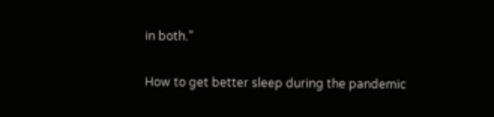in both.”

How to get better sleep during the pandemic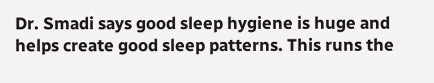Dr. Smadi says good sleep hygiene is huge and helps create good sleep patterns. This runs the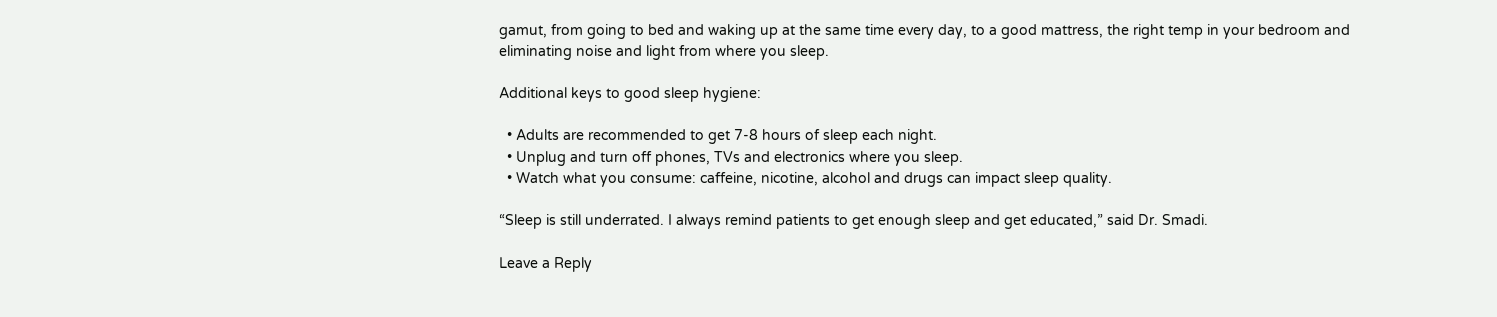gamut, from going to bed and waking up at the same time every day, to a good mattress, the right temp in your bedroom and eliminating noise and light from where you sleep.

Additional keys to good sleep hygiene:

  • Adults are recommended to get 7-8 hours of sleep each night.
  • Unplug and turn off phones, TVs and electronics where you sleep.
  • Watch what you consume: caffeine, nicotine, alcohol and drugs can impact sleep quality.

“Sleep is still underrated. I always remind patients to get enough sleep and get educated,” said Dr. Smadi.

Leave a Reply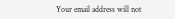Your email address will not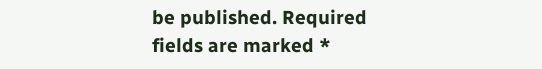be published. Required fields are marked *